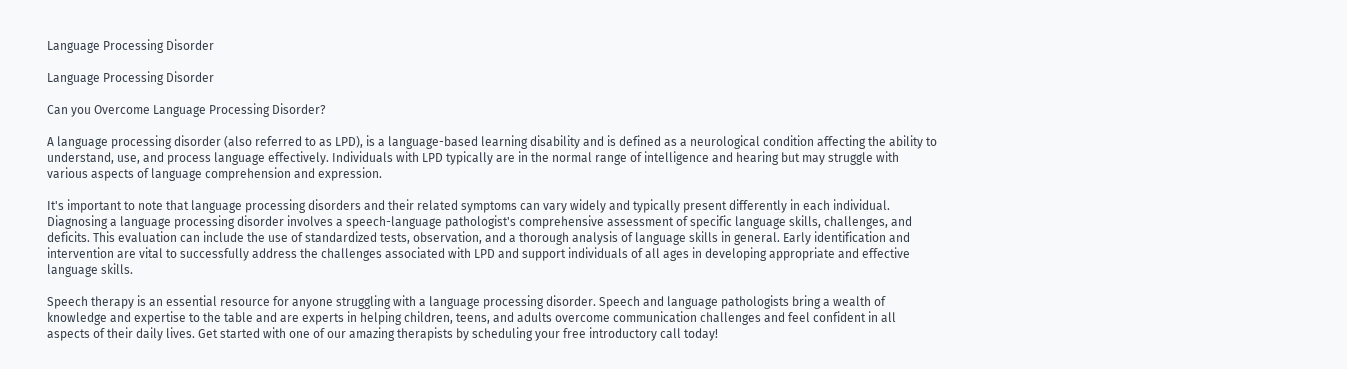Language Processing Disorder

Language Processing Disorder

Can you Overcome Language Processing Disorder?

A language processing disorder (also referred to as LPD), is a language-based learning disability and is defined as a neurological condition affecting the ability to understand, use, and process language effectively. Individuals with LPD typically are in the normal range of intelligence and hearing but may struggle with various aspects of language comprehension and expression.

It's important to note that language processing disorders and their related symptoms can vary widely and typically present differently in each individual. Diagnosing a language processing disorder involves a speech-language pathologist's comprehensive assessment of specific language skills, challenges, and deficits. This evaluation can include the use of standardized tests, observation, and a thorough analysis of language skills in general. Early identification and intervention are vital to successfully address the challenges associated with LPD and support individuals of all ages in developing appropriate and effective language skills.

Speech therapy is an essential resource for anyone struggling with a language processing disorder. Speech and language pathologists bring a wealth of knowledge and expertise to the table and are experts in helping children, teens, and adults overcome communication challenges and feel confident in all aspects of their daily lives. Get started with one of our amazing therapists by scheduling your free introductory call today!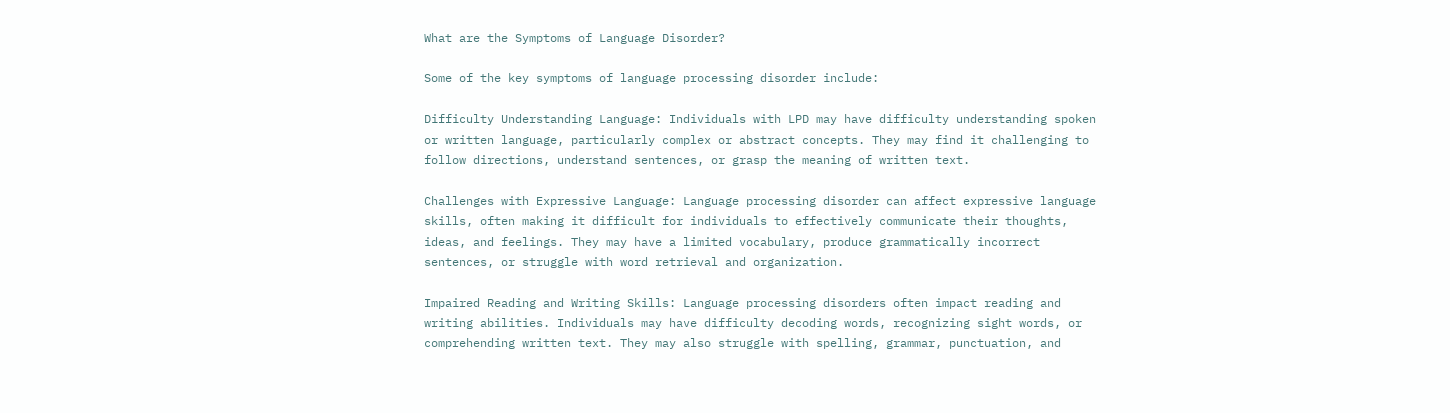What are the Symptoms of Language Disorder?

Some of the key symptoms of language processing disorder include:

Difficulty Understanding Language: Individuals with LPD may have difficulty understanding spoken or written language, particularly complex or abstract concepts. They may find it challenging to follow directions, understand sentences, or grasp the meaning of written text.

Challenges with Expressive Language: Language processing disorder can affect expressive language skills, often making it difficult for individuals to effectively communicate their thoughts, ideas, and feelings. They may have a limited vocabulary, produce grammatically incorrect sentences, or struggle with word retrieval and organization.

Impaired Reading and Writing Skills: Language processing disorders often impact reading and writing abilities. Individuals may have difficulty decoding words, recognizing sight words, or comprehending written text. They may also struggle with spelling, grammar, punctuation, and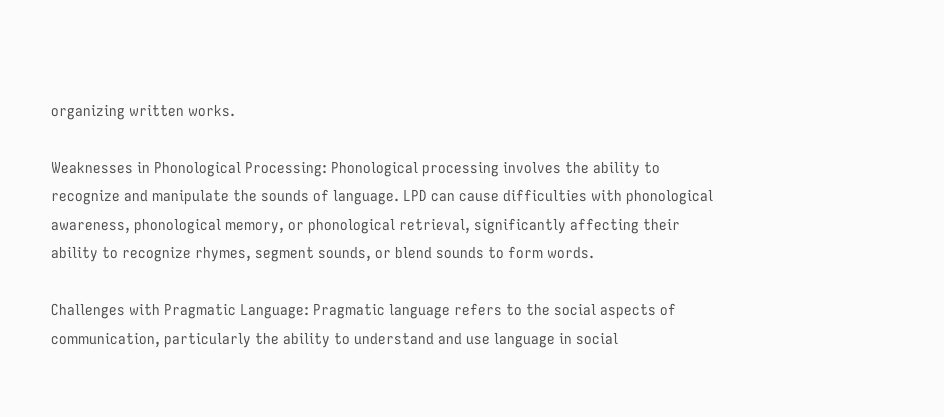organizing written works.

Weaknesses in Phonological Processing: Phonological processing involves the ability to recognize and manipulate the sounds of language. LPD can cause difficulties with phonological awareness, phonological memory, or phonological retrieval, significantly affecting their ability to recognize rhymes, segment sounds, or blend sounds to form words.

Challenges with Pragmatic Language: Pragmatic language refers to the social aspects of communication, particularly the ability to understand and use language in social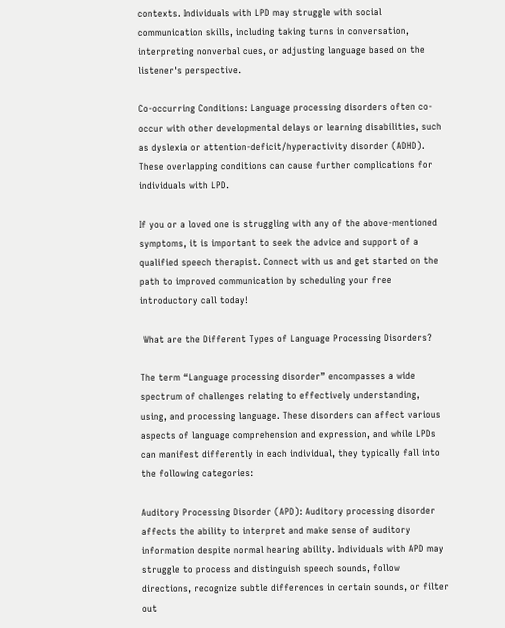contexts. Individuals with LPD may struggle with social communication skills, including taking turns in conversation, interpreting nonverbal cues, or adjusting language based on the listener's perspective.

Co-occurring Conditions: Language processing disorders often co-occur with other developmental delays or learning disabilities, such as dyslexia or attention-deficit/hyperactivity disorder (ADHD). These overlapping conditions can cause further complications for individuals with LPD.

If you or a loved one is struggling with any of the above-mentioned symptoms, it is important to seek the advice and support of a qualified speech therapist. Connect with us and get started on the path to improved communication by scheduling your free introductory call today!

 What are the Different Types of Language Processing Disorders?

The term “Language processing disorder” encompasses a wide spectrum of challenges relating to effectively understanding, using, and processing language. These disorders can affect various aspects of language comprehension and expression, and while LPDs can manifest differently in each individual, they typically fall into the following categories:

Auditory Processing Disorder (APD): Auditory processing disorder affects the ability to interpret and make sense of auditory information despite normal hearing ability. Individuals with APD may struggle to process and distinguish speech sounds, follow directions, recognize subtle differences in certain sounds, or filter out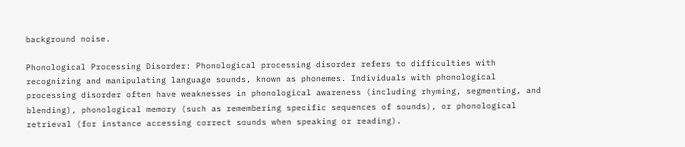background noise.

Phonological Processing Disorder: Phonological processing disorder refers to difficulties with recognizing and manipulating language sounds, known as phonemes. Individuals with phonological processing disorder often have weaknesses in phonological awareness (including rhyming, segmenting, and blending), phonological memory (such as remembering specific sequences of sounds), or phonological retrieval (for instance accessing correct sounds when speaking or reading).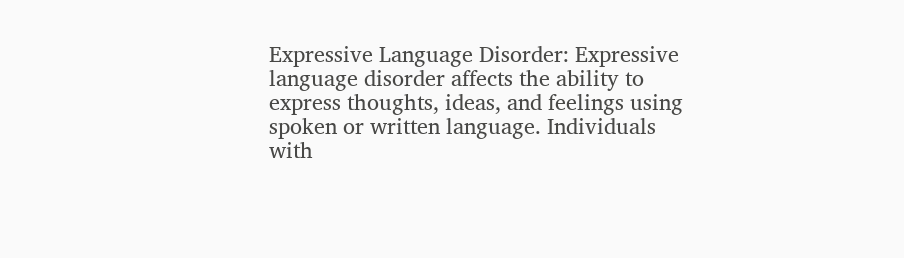Expressive Language Disorder: Expressive language disorder affects the ability to express thoughts, ideas, and feelings using spoken or written language. Individuals with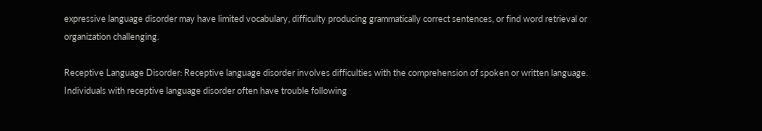expressive language disorder may have limited vocabulary, difficulty producing grammatically correct sentences, or find word retrieval or organization challenging.

Receptive Language Disorder: Receptive language disorder involves difficulties with the comprehension of spoken or written language. Individuals with receptive language disorder often have trouble following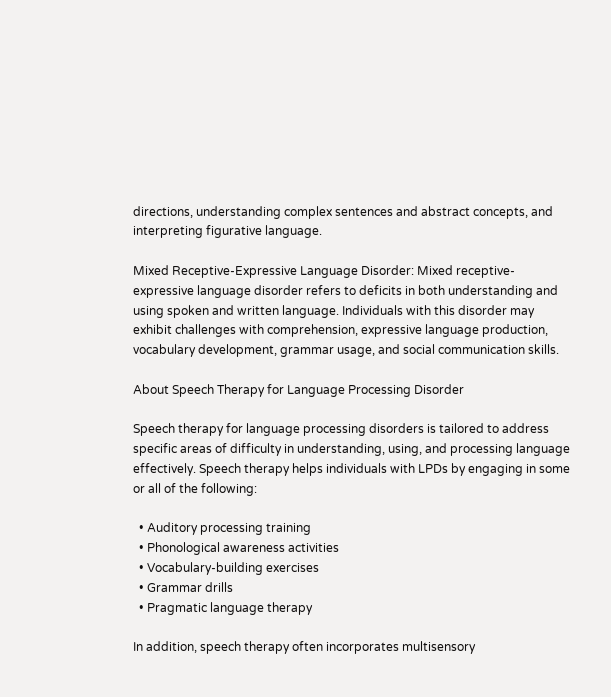directions, understanding complex sentences and abstract concepts, and interpreting figurative language.

Mixed Receptive-Expressive Language Disorder: Mixed receptive-expressive language disorder refers to deficits in both understanding and using spoken and written language. Individuals with this disorder may exhibit challenges with comprehension, expressive language production, vocabulary development, grammar usage, and social communication skills.

About Speech Therapy for Language Processing Disorder

Speech therapy for language processing disorders is tailored to address specific areas of difficulty in understanding, using, and processing language effectively. Speech therapy helps individuals with LPDs by engaging in some or all of the following:

  • Auditory processing training
  • Phonological awareness activities
  • Vocabulary-building exercises
  • Grammar drills
  • Pragmatic language therapy

In addition, speech therapy often incorporates multisensory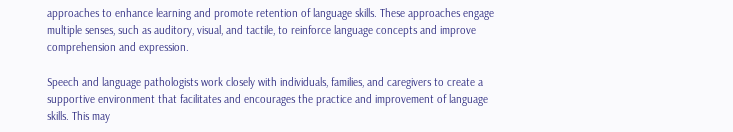approaches to enhance learning and promote retention of language skills. These approaches engage multiple senses, such as auditory, visual, and tactile, to reinforce language concepts and improve comprehension and expression.

Speech and language pathologists work closely with individuals, families, and caregivers to create a supportive environment that facilitates and encourages the practice and improvement of language skills. This may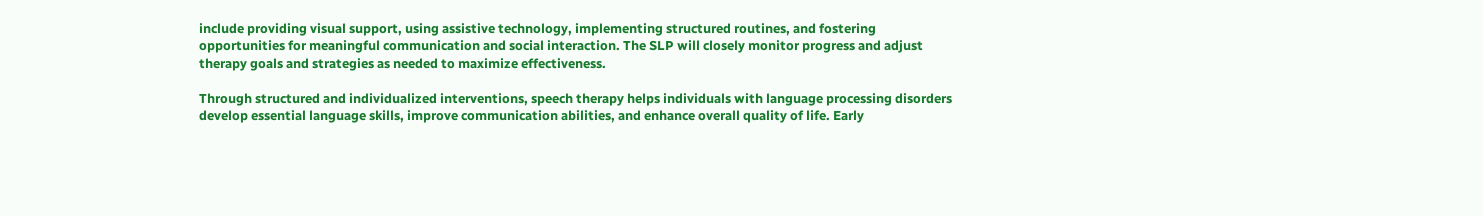include providing visual support, using assistive technology, implementing structured routines, and fostering opportunities for meaningful communication and social interaction. The SLP will closely monitor progress and adjust therapy goals and strategies as needed to maximize effectiveness.

Through structured and individualized interventions, speech therapy helps individuals with language processing disorders develop essential language skills, improve communication abilities, and enhance overall quality of life. Early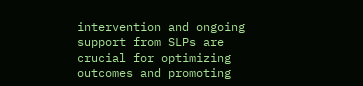intervention and ongoing support from SLPs are crucial for optimizing outcomes and promoting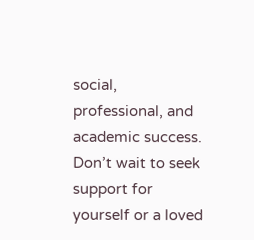social, professional, and academic success. Don’t wait to seek support for yourself or a loved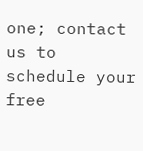one; contact us to schedule your free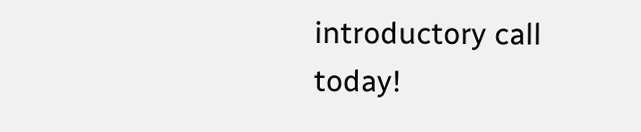introductory call today!